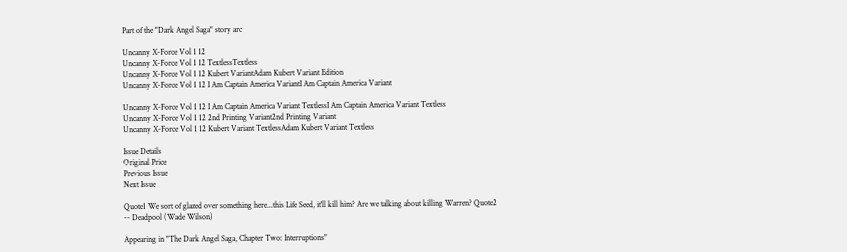Part of the "Dark Angel Saga" story arc

Uncanny X-Force Vol 1 12
Uncanny X-Force Vol 1 12 TextlessTextless
Uncanny X-Force Vol 1 12 Kubert VariantAdam Kubert Variant Edition
Uncanny X-Force Vol 1 12 I Am Captain America VariantI Am Captain America Variant

Uncanny X-Force Vol 1 12 I Am Captain America Variant TextlessI Am Captain America Variant Textless
Uncanny X-Force Vol 1 12 2nd Printing Variant2nd Printing Variant
Uncanny X-Force Vol 1 12 Kubert Variant TextlessAdam Kubert Variant Textless

Issue Details
Original Price
Previous Issue
Next Issue

Quote1 We sort of glazed over something here...this Life Seed, it'll kill him? Are we talking about killing Warren? Quote2
-- Deadpool (Wade Wilson)

Appearing in "The Dark Angel Saga, Chapter Two: Interruptions"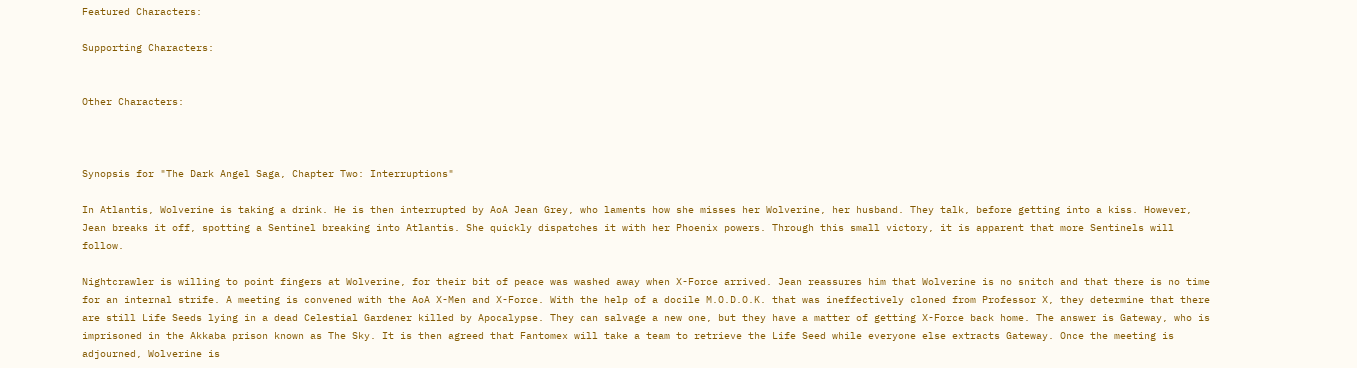Featured Characters:

Supporting Characters:


Other Characters:



Synopsis for "The Dark Angel Saga, Chapter Two: Interruptions"

In Atlantis, Wolverine is taking a drink. He is then interrupted by AoA Jean Grey, who laments how she misses her Wolverine, her husband. They talk, before getting into a kiss. However, Jean breaks it off, spotting a Sentinel breaking into Atlantis. She quickly dispatches it with her Phoenix powers. Through this small victory, it is apparent that more Sentinels will follow.

Nightcrawler is willing to point fingers at Wolverine, for their bit of peace was washed away when X-Force arrived. Jean reassures him that Wolverine is no snitch and that there is no time for an internal strife. A meeting is convened with the AoA X-Men and X-Force. With the help of a docile M.O.D.O.K. that was ineffectively cloned from Professor X, they determine that there are still Life Seeds lying in a dead Celestial Gardener killed by Apocalypse. They can salvage a new one, but they have a matter of getting X-Force back home. The answer is Gateway, who is imprisoned in the Akkaba prison known as The Sky. It is then agreed that Fantomex will take a team to retrieve the Life Seed while everyone else extracts Gateway. Once the meeting is adjourned, Wolverine is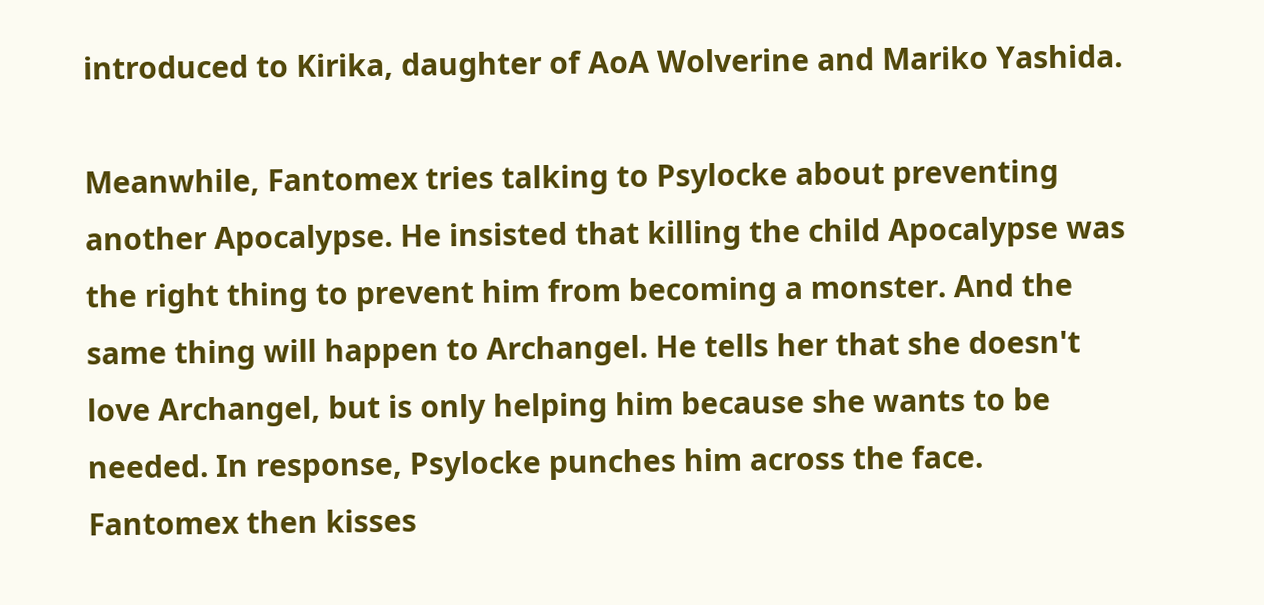introduced to Kirika, daughter of AoA Wolverine and Mariko Yashida.

Meanwhile, Fantomex tries talking to Psylocke about preventing another Apocalypse. He insisted that killing the child Apocalypse was the right thing to prevent him from becoming a monster. And the same thing will happen to Archangel. He tells her that she doesn't love Archangel, but is only helping him because she wants to be needed. In response, Psylocke punches him across the face. Fantomex then kisses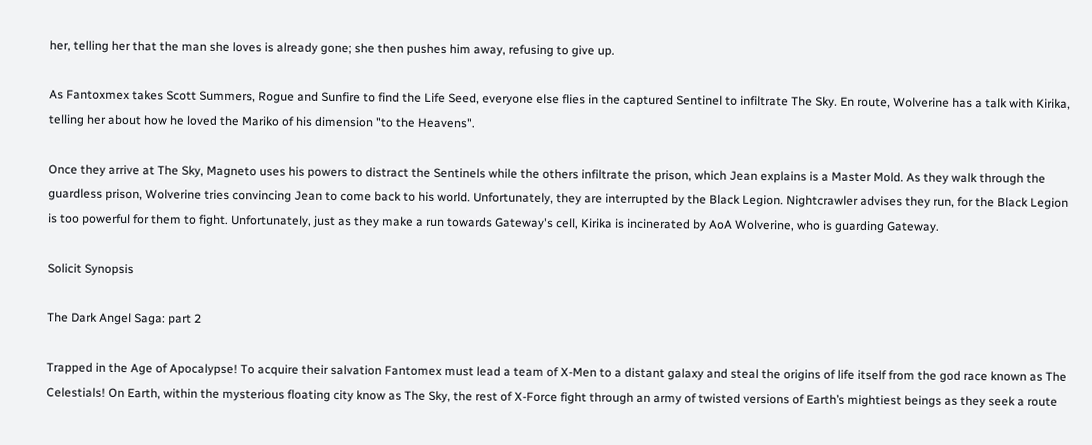her, telling her that the man she loves is already gone; she then pushes him away, refusing to give up.

As Fantoxmex takes Scott Summers, Rogue and Sunfire to find the Life Seed, everyone else flies in the captured Sentinel to infiltrate The Sky. En route, Wolverine has a talk with Kirika, telling her about how he loved the Mariko of his dimension "to the Heavens".

Once they arrive at The Sky, Magneto uses his powers to distract the Sentinels while the others infiltrate the prison, which Jean explains is a Master Mold. As they walk through the guardless prison, Wolverine tries convincing Jean to come back to his world. Unfortunately, they are interrupted by the Black Legion. Nightcrawler advises they run, for the Black Legion is too powerful for them to fight. Unfortunately, just as they make a run towards Gateway's cell, Kirika is incinerated by AoA Wolverine, who is guarding Gateway.

Solicit Synopsis

The Dark Angel Saga: part 2

Trapped in the Age of Apocalypse! To acquire their salvation Fantomex must lead a team of X-Men to a distant galaxy and steal the origins of life itself from the god race known as The Celestials! On Earth, within the mysterious floating city know as The Sky, the rest of X-Force fight through an army of twisted versions of Earth’s mightiest beings as they seek a route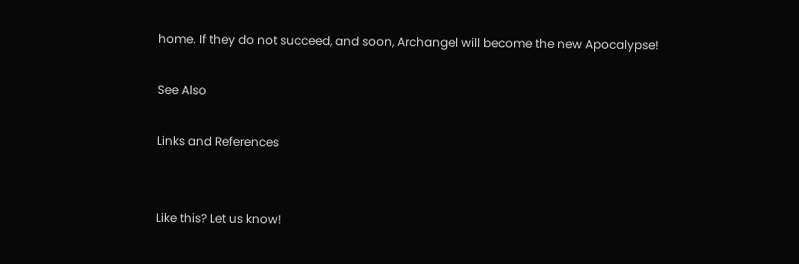home. If they do not succeed, and soon, Archangel will become the new Apocalypse!

See Also

Links and References


Like this? Let us know!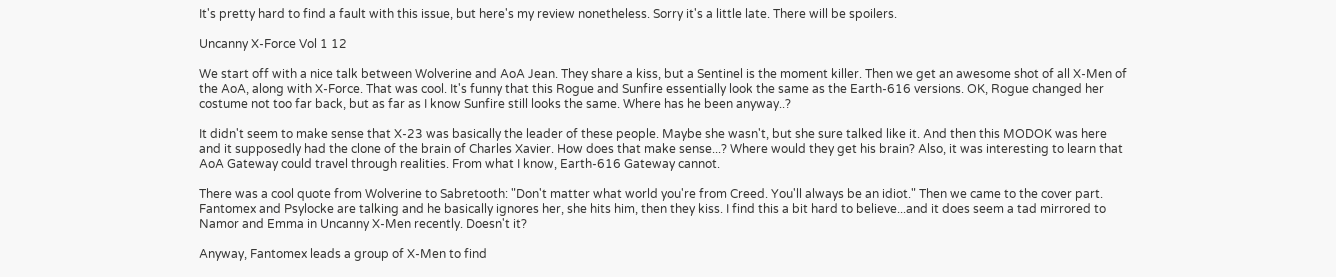It's pretty hard to find a fault with this issue, but here's my review nonetheless. Sorry it's a little late. There will be spoilers.

Uncanny X-Force Vol 1 12

We start off with a nice talk between Wolverine and AoA Jean. They share a kiss, but a Sentinel is the moment killer. Then we get an awesome shot of all X-Men of the AoA, along with X-Force. That was cool. It's funny that this Rogue and Sunfire essentially look the same as the Earth-616 versions. OK, Rogue changed her costume not too far back, but as far as I know Sunfire still looks the same. Where has he been anyway..?

It didn't seem to make sense that X-23 was basically the leader of these people. Maybe she wasn't, but she sure talked like it. And then this MODOK was here and it supposedly had the clone of the brain of Charles Xavier. How does that make sense...? Where would they get his brain? Also, it was interesting to learn that AoA Gateway could travel through realities. From what I know, Earth-616 Gateway cannot.

There was a cool quote from Wolverine to Sabretooth: "Don't matter what world you're from Creed. You'll always be an idiot." Then we came to the cover part. Fantomex and Psylocke are talking and he basically ignores her, she hits him, then they kiss. I find this a bit hard to believe...and it does seem a tad mirrored to Namor and Emma in Uncanny X-Men recently. Doesn't it?

Anyway, Fantomex leads a group of X-Men to find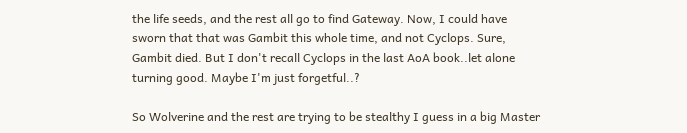the life seeds, and the rest all go to find Gateway. Now, I could have sworn that that was Gambit this whole time, and not Cyclops. Sure, Gambit died. But I don't recall Cyclops in the last AoA book..let alone turning good. Maybe I'm just forgetful..?

So Wolverine and the rest are trying to be stealthy I guess in a big Master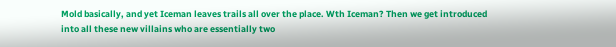Mold basically, and yet Iceman leaves trails all over the place. Wth Iceman? Then we get introduced into all these new villains who are essentially two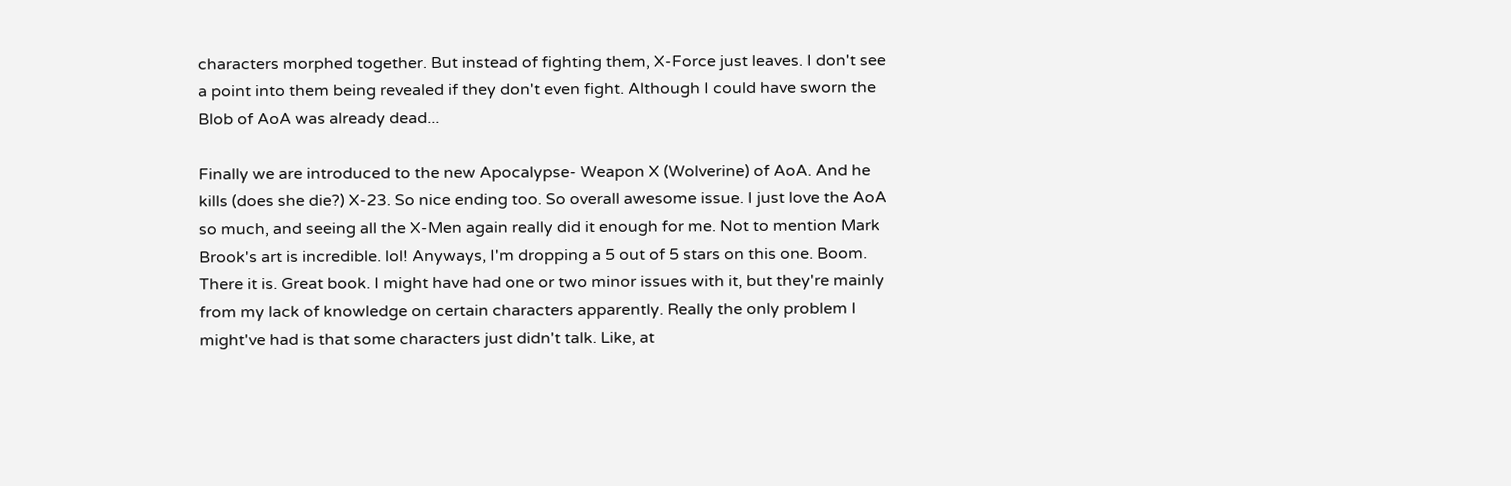characters morphed together. But instead of fighting them, X-Force just leaves. I don't see a point into them being revealed if they don't even fight. Although I could have sworn the Blob of AoA was already dead...

Finally we are introduced to the new Apocalypse- Weapon X (Wolverine) of AoA. And he kills (does she die?) X-23. So nice ending too. So overall awesome issue. I just love the AoA so much, and seeing all the X-Men again really did it enough for me. Not to mention Mark Brook's art is incredible. lol! Anyways, I'm dropping a 5 out of 5 stars on this one. Boom. There it is. Great book. I might have had one or two minor issues with it, but they're mainly from my lack of knowledge on certain characters apparently. Really the only problem I might've had is that some characters just didn't talk. Like, at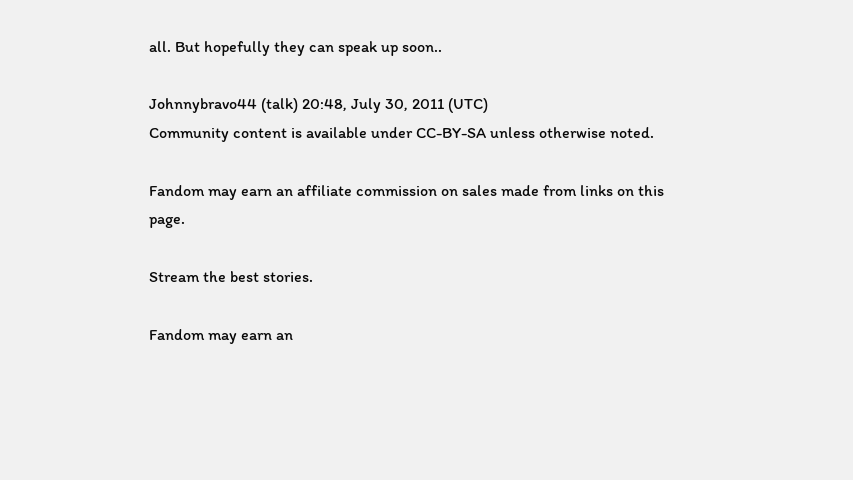all. But hopefully they can speak up soon..

Johnnybravo44 (talk) 20:48, July 30, 2011 (UTC)
Community content is available under CC-BY-SA unless otherwise noted.

Fandom may earn an affiliate commission on sales made from links on this page.

Stream the best stories.

Fandom may earn an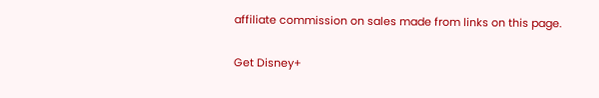affiliate commission on sales made from links on this page.

Get Disney+